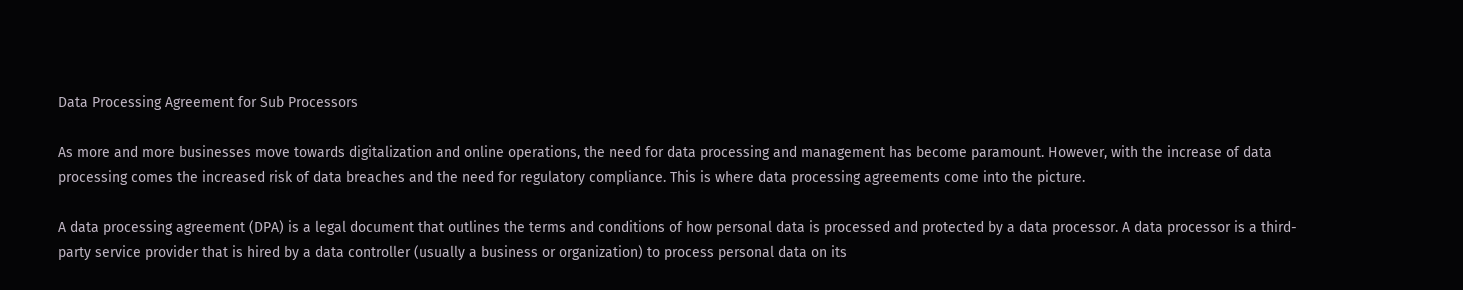Data Processing Agreement for Sub Processors

As more and more businesses move towards digitalization and online operations, the need for data processing and management has become paramount. However, with the increase of data processing comes the increased risk of data breaches and the need for regulatory compliance. This is where data processing agreements come into the picture.

A data processing agreement (DPA) is a legal document that outlines the terms and conditions of how personal data is processed and protected by a data processor. A data processor is a third-party service provider that is hired by a data controller (usually a business or organization) to process personal data on its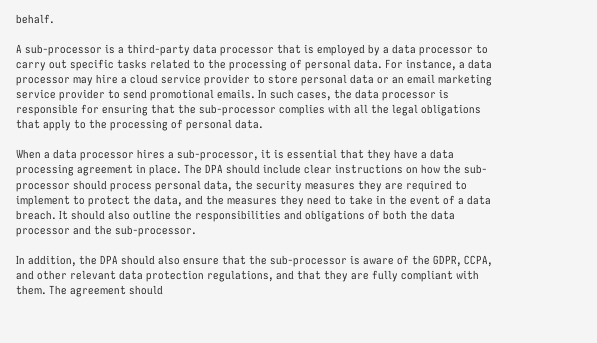behalf.

A sub-processor is a third-party data processor that is employed by a data processor to carry out specific tasks related to the processing of personal data. For instance, a data processor may hire a cloud service provider to store personal data or an email marketing service provider to send promotional emails. In such cases, the data processor is responsible for ensuring that the sub-processor complies with all the legal obligations that apply to the processing of personal data.

When a data processor hires a sub-processor, it is essential that they have a data processing agreement in place. The DPA should include clear instructions on how the sub-processor should process personal data, the security measures they are required to implement to protect the data, and the measures they need to take in the event of a data breach. It should also outline the responsibilities and obligations of both the data processor and the sub-processor.

In addition, the DPA should also ensure that the sub-processor is aware of the GDPR, CCPA, and other relevant data protection regulations, and that they are fully compliant with them. The agreement should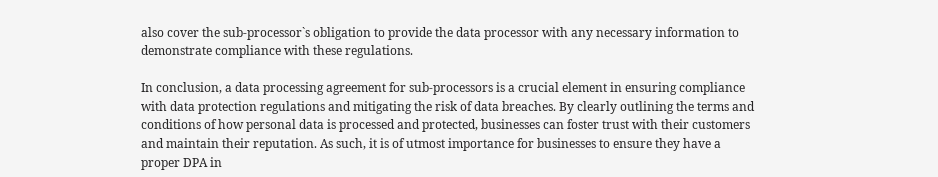also cover the sub-processor`s obligation to provide the data processor with any necessary information to demonstrate compliance with these regulations.

In conclusion, a data processing agreement for sub-processors is a crucial element in ensuring compliance with data protection regulations and mitigating the risk of data breaches. By clearly outlining the terms and conditions of how personal data is processed and protected, businesses can foster trust with their customers and maintain their reputation. As such, it is of utmost importance for businesses to ensure they have a proper DPA in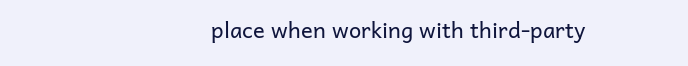place when working with third-party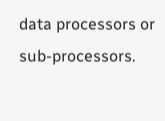data processors or sub-processors.